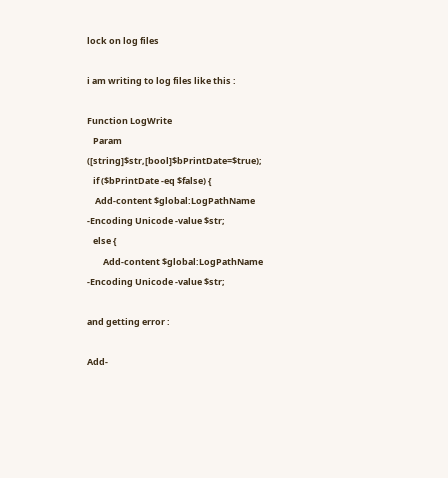lock on log files

i am writing to log files like this :

Function LogWrite
   Param ([string]$str,[bool]$bPrintDate=$true);
   if ($bPrintDate -eq $false) {
    Add-content $global:LogPathName -Encoding Unicode -value $str;
   else {
        Add-content $global:LogPathName -Encoding Unicode -value $str;

and getting error :

Add-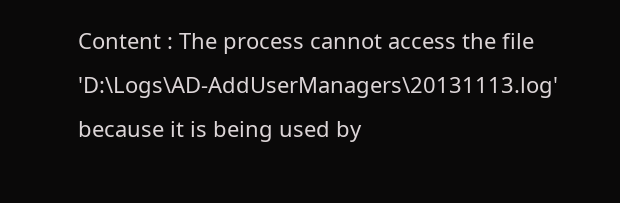Content : The process cannot access the file 'D:\Logs\AD-AddUserManagers\20131113.log' because it is being used by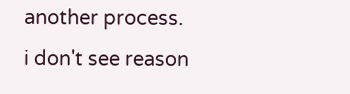another process.
i don't see reason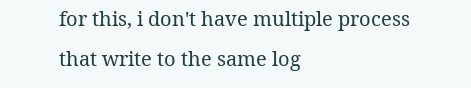for this, i don't have multiple process that write to the same log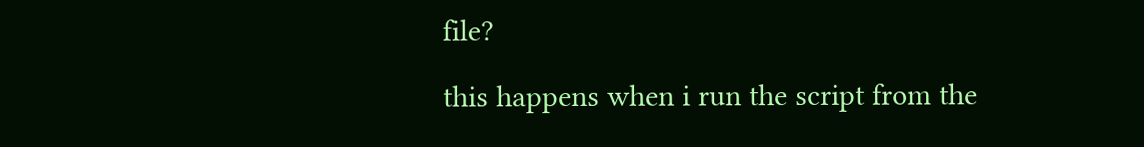file?

this happens when i run the script from the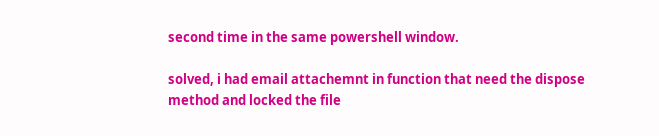second time in the same powershell window.

solved, i had email attachemnt in function that need the dispose method and locked the file